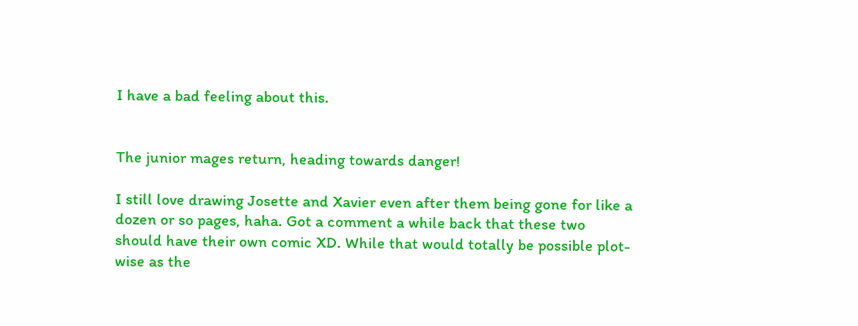I have a bad feeling about this.


The junior mages return, heading towards danger!

I still love drawing Josette and Xavier even after them being gone for like a dozen or so pages, haha. Got a comment a while back that these two should have their own comic XD. While that would totally be possible plot-wise as the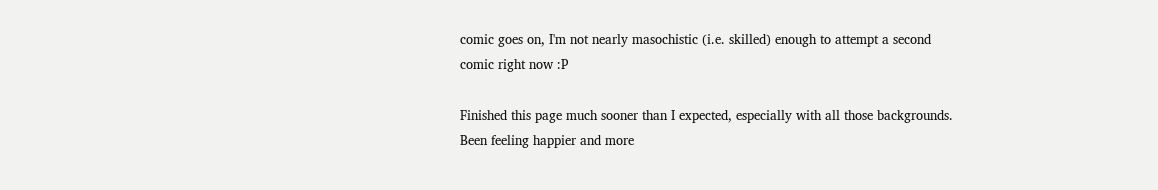comic goes on, I'm not nearly masochistic (i.e. skilled) enough to attempt a second comic right now :P

Finished this page much sooner than I expected, especially with all those backgrounds. Been feeling happier and more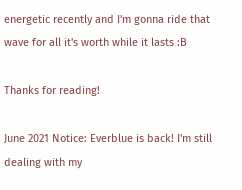energetic recently and I'm gonna ride that wave for all it's worth while it lasts :B

Thanks for reading!

June 2021 Notice: Everblue is back! I'm still dealing with my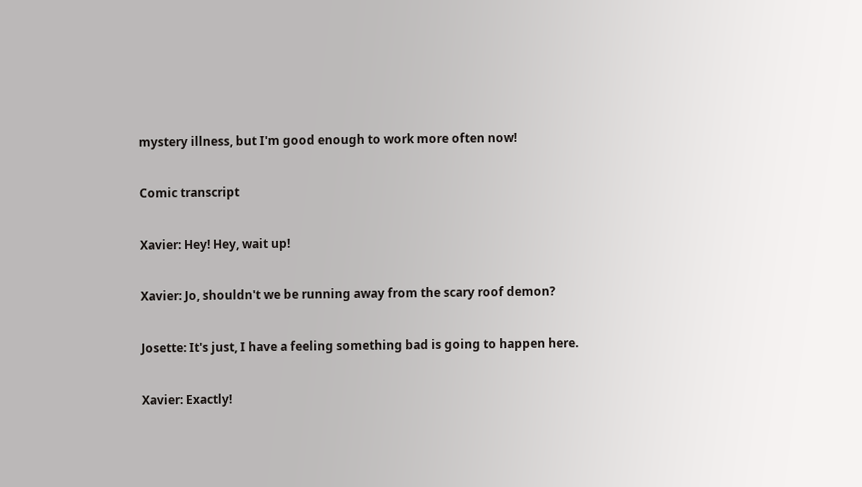mystery illness, but I'm good enough to work more often now!

Comic transcript

Xavier: Hey! Hey, wait up!

Xavier: Jo, shouldn't we be running away from the scary roof demon?

Josette: It's just, I have a feeling something bad is going to happen here.

Xavier: Exactly!